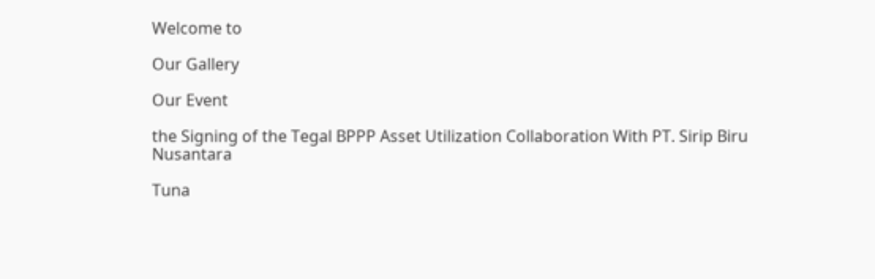Welcome to

Our Gallery

Our Event

the Signing of the Tegal BPPP Asset Utilization Collaboration With PT. Sirip Biru Nusantara

Tuna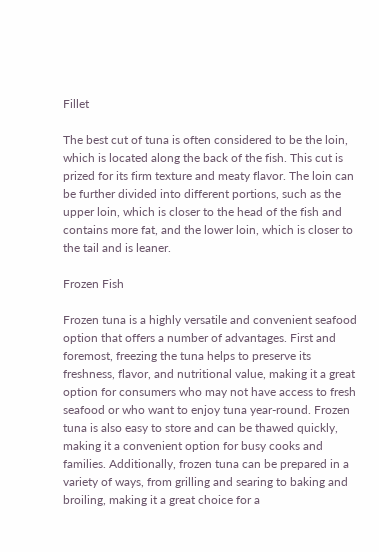Fillet

The best cut of tuna is often considered to be the loin, which is located along the back of the fish. This cut is prized for its firm texture and meaty flavor. The loin can be further divided into different portions, such as the upper loin, which is closer to the head of the fish and contains more fat, and the lower loin, which is closer to the tail and is leaner.

Frozen Fish

Frozen tuna is a highly versatile and convenient seafood option that offers a number of advantages. First and foremost, freezing the tuna helps to preserve its freshness, flavor, and nutritional value, making it a great option for consumers who may not have access to fresh seafood or who want to enjoy tuna year-round. Frozen tuna is also easy to store and can be thawed quickly, making it a convenient option for busy cooks and families. Additionally, frozen tuna can be prepared in a variety of ways, from grilling and searing to baking and broiling, making it a great choice for a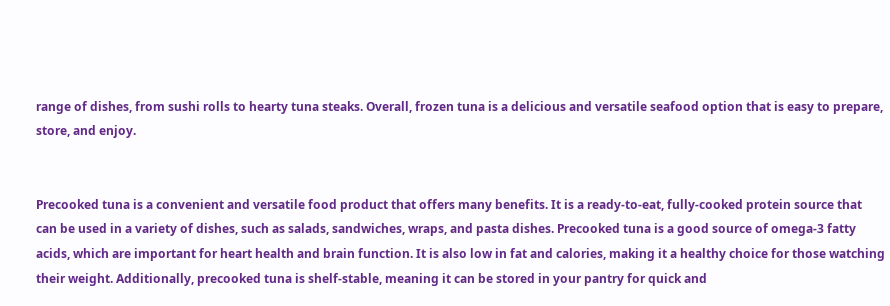range of dishes, from sushi rolls to hearty tuna steaks. Overall, frozen tuna is a delicious and versatile seafood option that is easy to prepare, store, and enjoy.


Precooked tuna is a convenient and versatile food product that offers many benefits. It is a ready-to-eat, fully-cooked protein source that can be used in a variety of dishes, such as salads, sandwiches, wraps, and pasta dishes. Precooked tuna is a good source of omega-3 fatty acids, which are important for heart health and brain function. It is also low in fat and calories, making it a healthy choice for those watching their weight. Additionally, precooked tuna is shelf-stable, meaning it can be stored in your pantry for quick and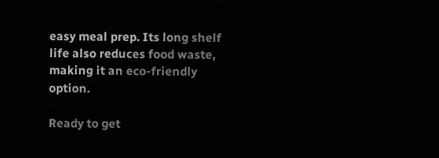easy meal prep. Its long shelf life also reduces food waste, making it an eco-friendly option.

Ready to get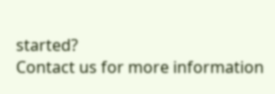started?
Contact us for more information